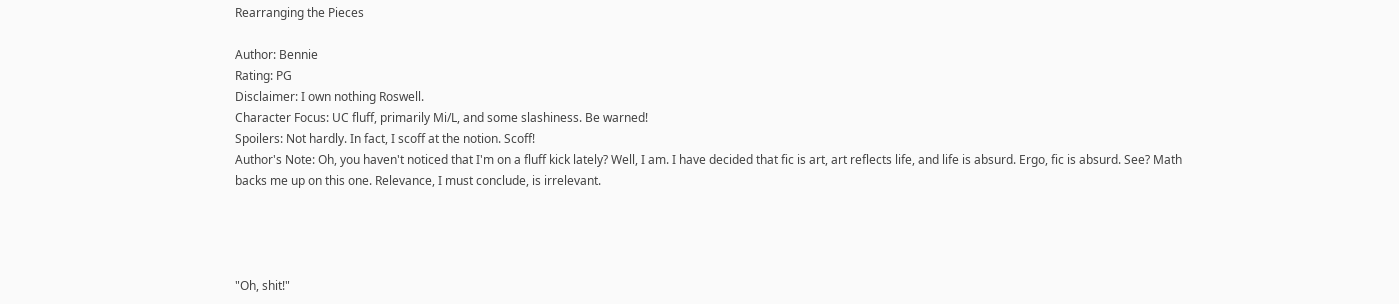Rearranging the Pieces

Author: Bennie
Rating: PG
Disclaimer: I own nothing Roswell.
Character Focus: UC fluff, primarily Mi/L, and some slashiness. Be warned!
Spoilers: Not hardly. In fact, I scoff at the notion. Scoff!
Author's Note: Oh, you haven't noticed that I'm on a fluff kick lately? Well, I am. I have decided that fic is art, art reflects life, and life is absurd. Ergo, fic is absurd. See? Math backs me up on this one. Relevance, I must conclude, is irrelevant.




"Oh, shit!"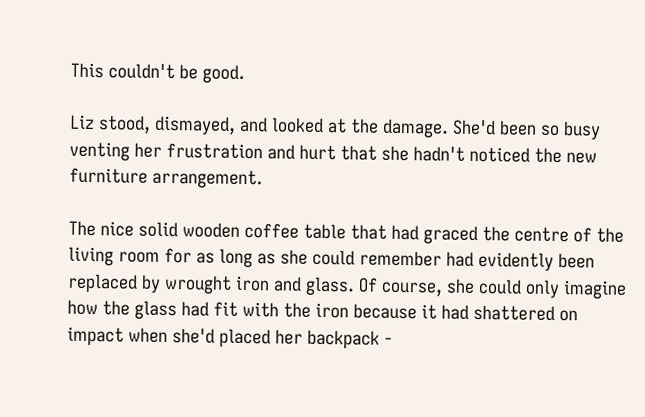This couldn't be good.

Liz stood, dismayed, and looked at the damage. She'd been so busy venting her frustration and hurt that she hadn't noticed the new furniture arrangement.

The nice solid wooden coffee table that had graced the centre of the living room for as long as she could remember had evidently been replaced by wrought iron and glass. Of course, she could only imagine how the glass had fit with the iron because it had shattered on impact when she'd placed her backpack -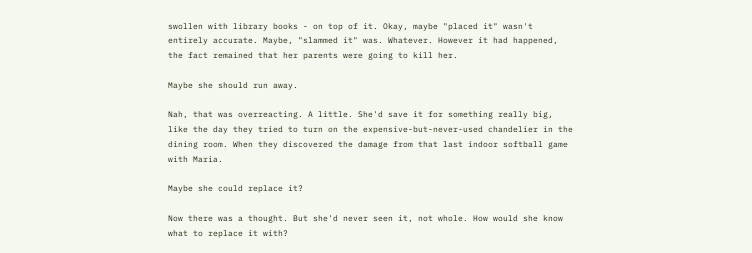swollen with library books - on top of it. Okay, maybe "placed it" wasn't entirely accurate. Maybe, "slammed it" was. Whatever. However it had happened, the fact remained that her parents were going to kill her.

Maybe she should run away.

Nah, that was overreacting. A little. She'd save it for something really big, like the day they tried to turn on the expensive-but-never-used chandelier in the dining room. When they discovered the damage from that last indoor softball game with Maria.

Maybe she could replace it?

Now there was a thought. But she'd never seen it, not whole. How would she know what to replace it with?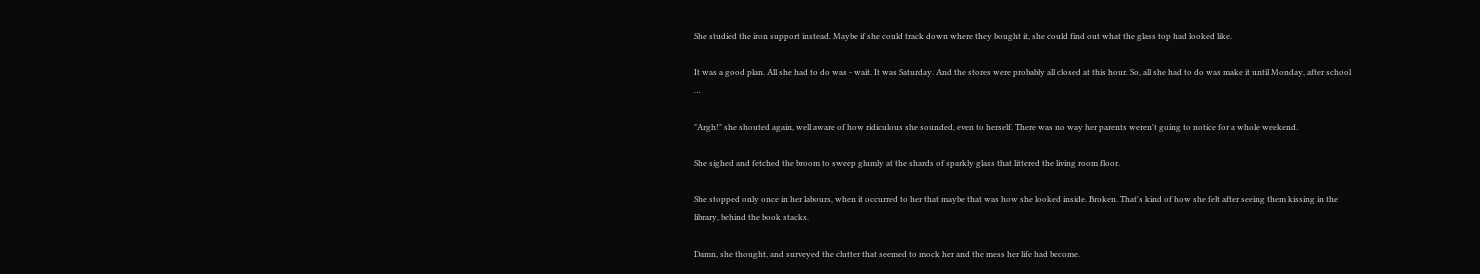She studied the iron support instead. Maybe if she could track down where they bought it, she could find out what the glass top had looked like.

It was a good plan. All she had to do was - wait. It was Saturday. And the stores were probably all closed at this hour. So, all she had to do was make it until Monday, after school …

"Argh!" she shouted again, well aware of how ridiculous she sounded, even to herself. There was no way her parents weren't going to notice for a whole weekend.

She sighed and fetched the broom to sweep glumly at the shards of sparkly glass that littered the living room floor.

She stopped only once in her labours, when it occurred to her that maybe that was how she looked inside. Broken. That's kind of how she felt after seeing them kissing in the library, behind the book stacks.

Damn, she thought, and surveyed the clutter that seemed to mock her and the mess her life had become.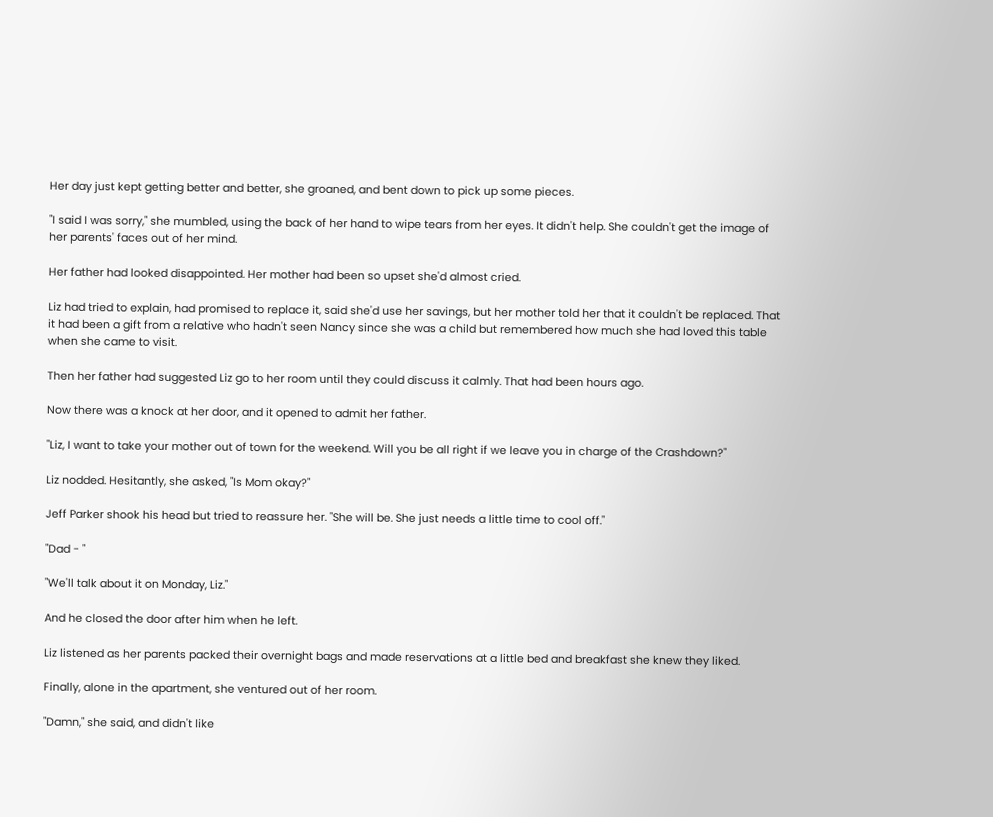Her day just kept getting better and better, she groaned, and bent down to pick up some pieces.

"I said I was sorry," she mumbled, using the back of her hand to wipe tears from her eyes. It didn't help. She couldn't get the image of her parents' faces out of her mind.

Her father had looked disappointed. Her mother had been so upset she'd almost cried.

Liz had tried to explain, had promised to replace it, said she'd use her savings, but her mother told her that it couldn't be replaced. That it had been a gift from a relative who hadn't seen Nancy since she was a child but remembered how much she had loved this table when she came to visit.

Then her father had suggested Liz go to her room until they could discuss it calmly. That had been hours ago.

Now there was a knock at her door, and it opened to admit her father.

"Liz, I want to take your mother out of town for the weekend. Will you be all right if we leave you in charge of the Crashdown?"

Liz nodded. Hesitantly, she asked, "Is Mom okay?"

Jeff Parker shook his head but tried to reassure her. "She will be. She just needs a little time to cool off."

"Dad - "

"We'll talk about it on Monday, Liz."

And he closed the door after him when he left.

Liz listened as her parents packed their overnight bags and made reservations at a little bed and breakfast she knew they liked.

Finally, alone in the apartment, she ventured out of her room.

"Damn," she said, and didn't like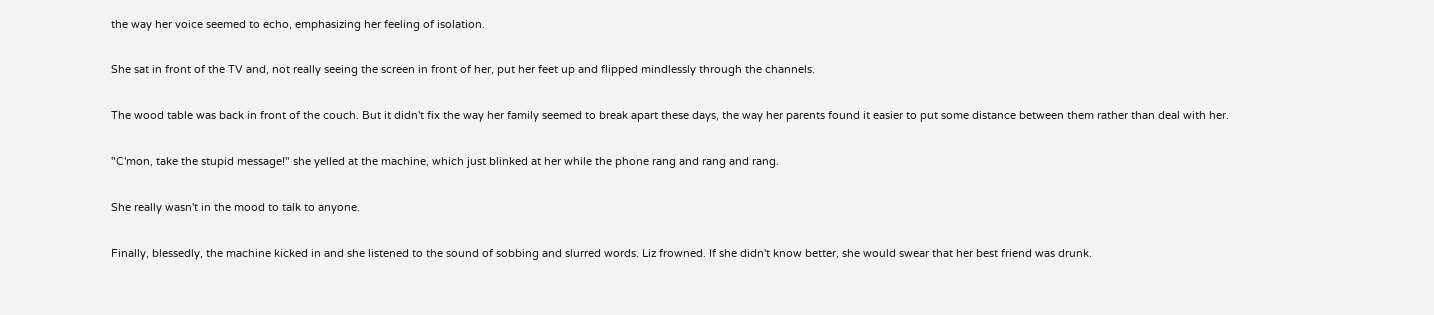the way her voice seemed to echo, emphasizing her feeling of isolation.

She sat in front of the TV and, not really seeing the screen in front of her, put her feet up and flipped mindlessly through the channels.

The wood table was back in front of the couch. But it didn't fix the way her family seemed to break apart these days, the way her parents found it easier to put some distance between them rather than deal with her.

"C'mon, take the stupid message!" she yelled at the machine, which just blinked at her while the phone rang and rang and rang.

She really wasn't in the mood to talk to anyone.

Finally, blessedly, the machine kicked in and she listened to the sound of sobbing and slurred words. Liz frowned. If she didn't know better, she would swear that her best friend was drunk.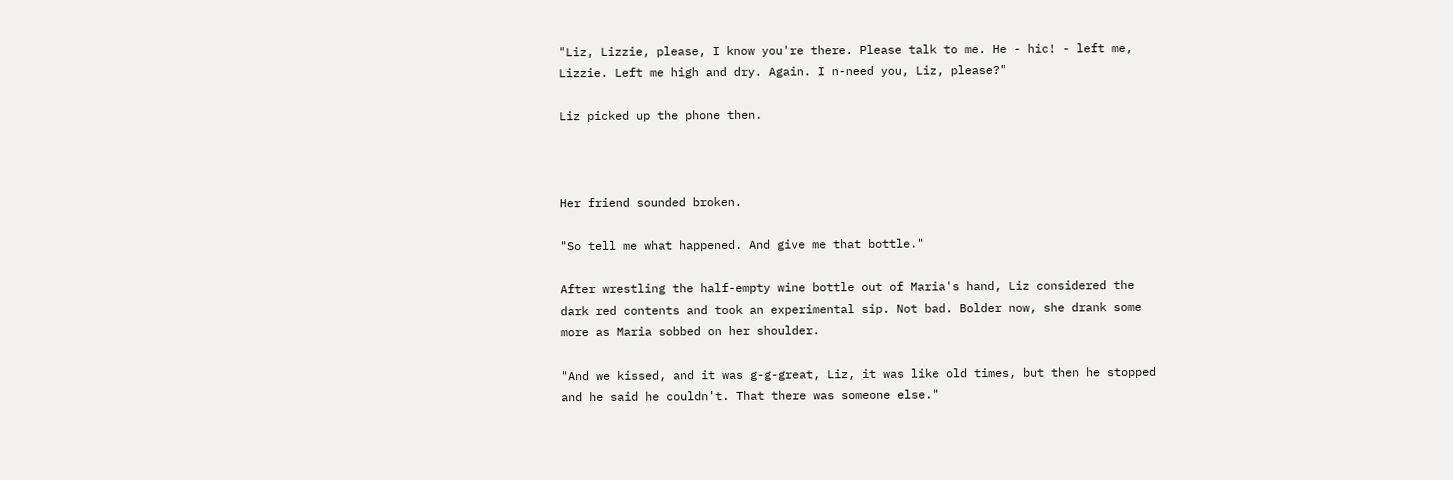"Liz, Lizzie, please, I know you're there. Please talk to me. He - hic! - left me, Lizzie. Left me high and dry. Again. I n-need you, Liz, please?"

Liz picked up the phone then.



Her friend sounded broken.

"So tell me what happened. And give me that bottle."

After wrestling the half-empty wine bottle out of Maria's hand, Liz considered the dark red contents and took an experimental sip. Not bad. Bolder now, she drank some more as Maria sobbed on her shoulder.

"And we kissed, and it was g-g-great, Liz, it was like old times, but then he stopped and he said he couldn't. That there was someone else."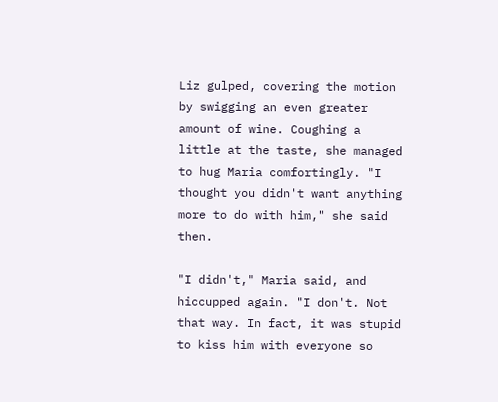Liz gulped, covering the motion by swigging an even greater amount of wine. Coughing a little at the taste, she managed to hug Maria comfortingly. "I thought you didn't want anything more to do with him," she said then.

"I didn't," Maria said, and hiccupped again. "I don't. Not that way. In fact, it was stupid to kiss him with everyone so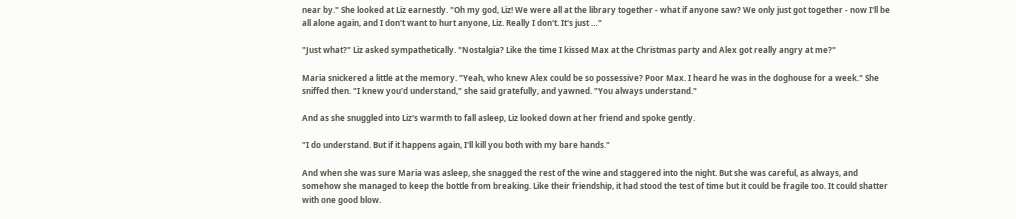near by." She looked at Liz earnestly. "Oh my god, Liz! We were all at the library together - what if anyone saw? We only just got together - now I'll be all alone again, and I don't want to hurt anyone, Liz. Really I don't. It's just …"

"Just what?" Liz asked sympathetically. "Nostalgia? Like the time I kissed Max at the Christmas party and Alex got really angry at me?"

Maria snickered a little at the memory. "Yeah, who knew Alex could be so possessive? Poor Max. I heard he was in the doghouse for a week." She sniffed then. "I knew you'd understand," she said gratefully, and yawned. "You always understand."

And as she snuggled into Liz's warmth to fall asleep, Liz looked down at her friend and spoke gently.

"I do understand. But if it happens again, I'll kill you both with my bare hands."

And when she was sure Maria was asleep, she snagged the rest of the wine and staggered into the night. But she was careful, as always, and somehow she managed to keep the bottle from breaking. Like their friendship, it had stood the test of time but it could be fragile too. It could shatter with one good blow.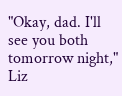"Okay, dad. I'll see you both tomorrow night," Liz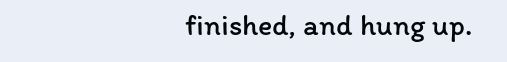finished, and hung up.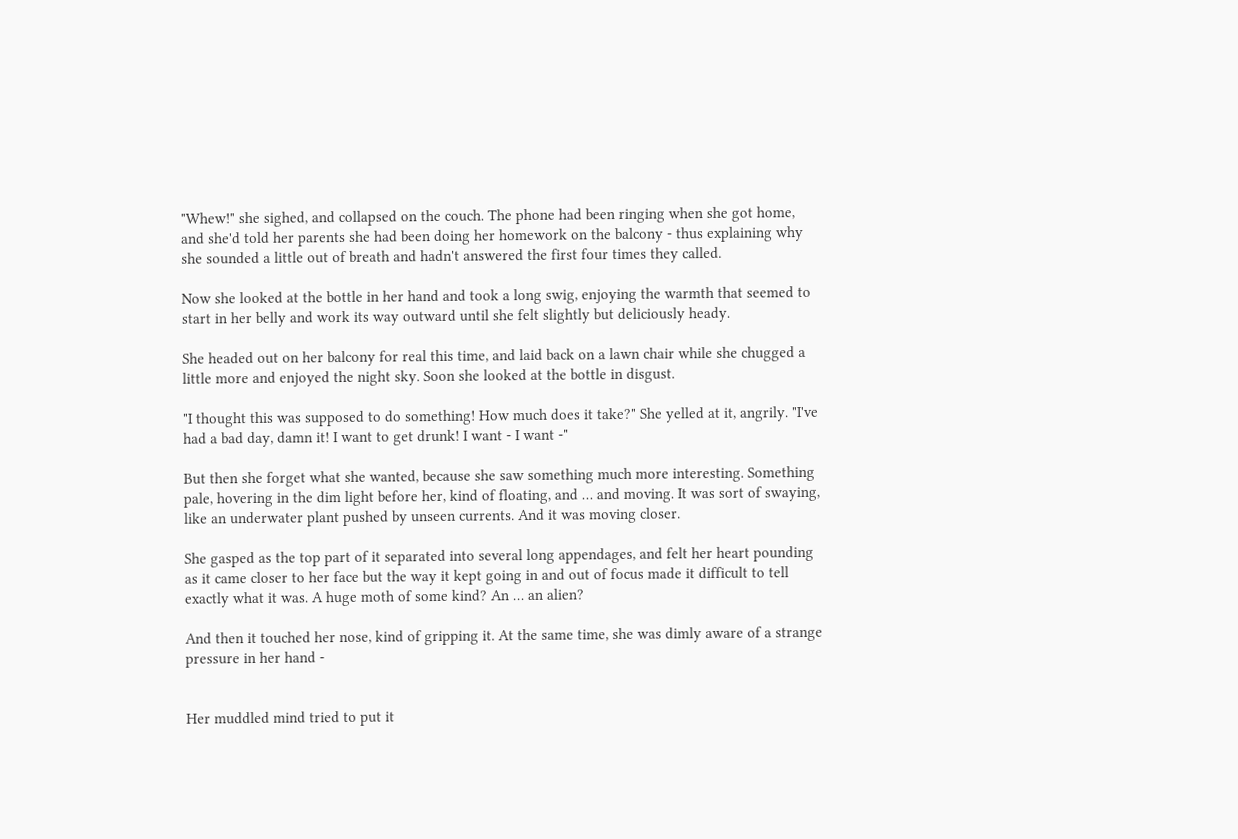"Whew!" she sighed, and collapsed on the couch. The phone had been ringing when she got home, and she'd told her parents she had been doing her homework on the balcony - thus explaining why she sounded a little out of breath and hadn't answered the first four times they called.

Now she looked at the bottle in her hand and took a long swig, enjoying the warmth that seemed to start in her belly and work its way outward until she felt slightly but deliciously heady.

She headed out on her balcony for real this time, and laid back on a lawn chair while she chugged a little more and enjoyed the night sky. Soon she looked at the bottle in disgust.

"I thought this was supposed to do something! How much does it take?" She yelled at it, angrily. "I've had a bad day, damn it! I want to get drunk! I want - I want -"

But then she forget what she wanted, because she saw something much more interesting. Something pale, hovering in the dim light before her, kind of floating, and … and moving. It was sort of swaying, like an underwater plant pushed by unseen currents. And it was moving closer.

She gasped as the top part of it separated into several long appendages, and felt her heart pounding as it came closer to her face but the way it kept going in and out of focus made it difficult to tell exactly what it was. A huge moth of some kind? An … an alien?

And then it touched her nose, kind of gripping it. At the same time, she was dimly aware of a strange pressure in her hand -


Her muddled mind tried to put it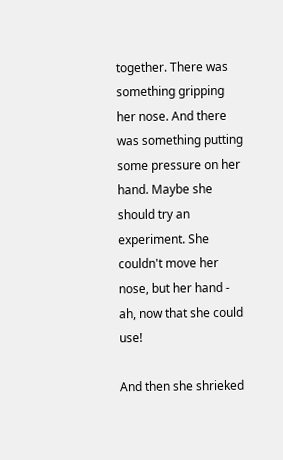together. There was something gripping her nose. And there was something putting some pressure on her hand. Maybe she should try an experiment. She couldn't move her nose, but her hand - ah, now that she could use!

And then she shrieked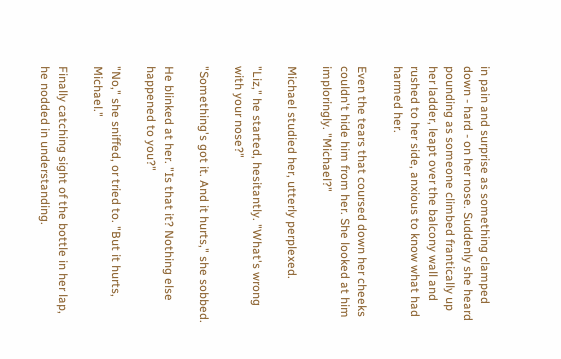in pain and surprise as something clamped down - hard - on her nose. Suddenly she heard pounding as someone climbed frantically up her ladder, leapt over the balcony wall and rushed to her side, anxious to know what had harmed her.

Even the tears that coursed down her cheeks couldn't hide him from her. She looked at him imploringly. "Michael?"

Michael studied her, utterly perplexed.

"Liz," he started, hesitantly. "What's wrong with your nose?"

"Something's got it. And it hurts," she sobbed.

He blinked at her. "Is that it? Nothing else happened to you?"

"No," she sniffed, or tried to. "But it hurts, Michael."

Finally catching sight of the bottle in her lap, he nodded in understanding.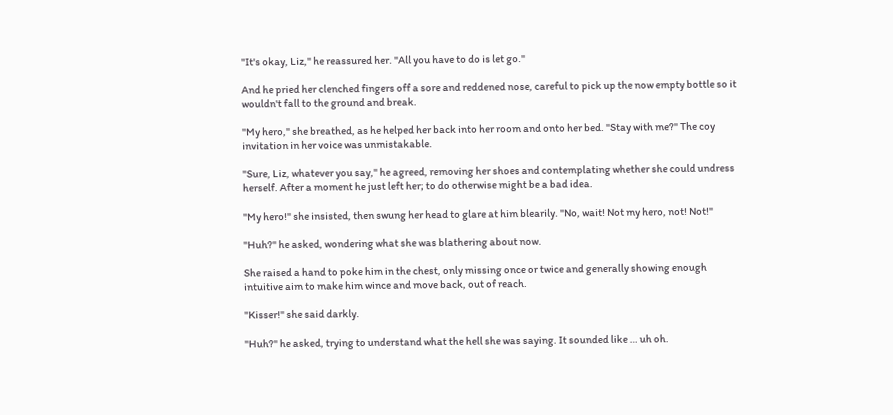"It's okay, Liz," he reassured her. "All you have to do is let go."

And he pried her clenched fingers off a sore and reddened nose, careful to pick up the now empty bottle so it wouldn't fall to the ground and break.

"My hero," she breathed, as he helped her back into her room and onto her bed. "Stay with me?" The coy invitation in her voice was unmistakable.

"Sure, Liz, whatever you say," he agreed, removing her shoes and contemplating whether she could undress herself. After a moment he just left her; to do otherwise might be a bad idea.

"My hero!" she insisted, then swung her head to glare at him blearily. "No, wait! Not my hero, not! Not!"

"Huh?" he asked, wondering what she was blathering about now.

She raised a hand to poke him in the chest, only missing once or twice and generally showing enough intuitive aim to make him wince and move back, out of reach.

"Kisser!" she said darkly.

"Huh?" he asked, trying to understand what the hell she was saying. It sounded like … uh oh.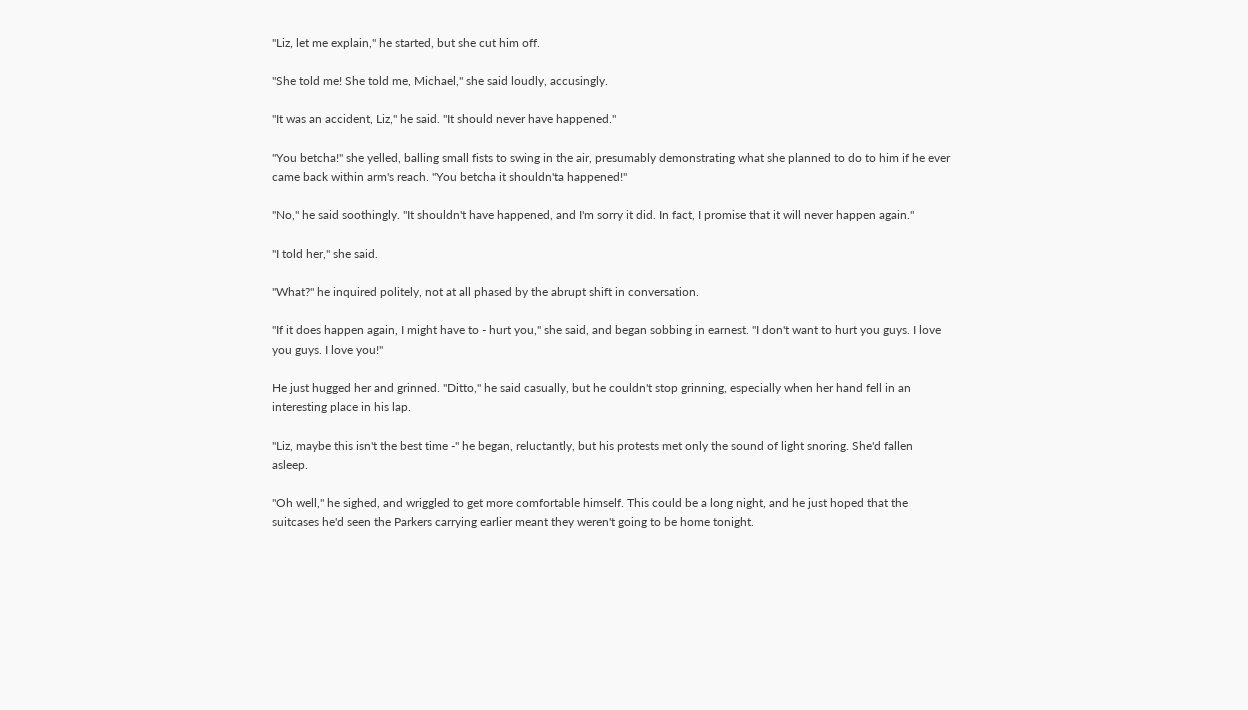"Liz, let me explain," he started, but she cut him off.

"She told me! She told me, Michael," she said loudly, accusingly.

"It was an accident, Liz," he said. "It should never have happened."

"You betcha!" she yelled, balling small fists to swing in the air, presumably demonstrating what she planned to do to him if he ever came back within arm's reach. "You betcha it shouldn'ta happened!"

"No," he said soothingly. "It shouldn't have happened, and I'm sorry it did. In fact, I promise that it will never happen again."

"I told her," she said.

"What?" he inquired politely, not at all phased by the abrupt shift in conversation.

"If it does happen again, I might have to - hurt you," she said, and began sobbing in earnest. "I don't want to hurt you guys. I love you guys. I love you!"

He just hugged her and grinned. "Ditto," he said casually, but he couldn't stop grinning, especially when her hand fell in an interesting place in his lap.

"Liz, maybe this isn't the best time -" he began, reluctantly, but his protests met only the sound of light snoring. She'd fallen asleep.

"Oh well," he sighed, and wriggled to get more comfortable himself. This could be a long night, and he just hoped that the suitcases he'd seen the Parkers carrying earlier meant they weren't going to be home tonight.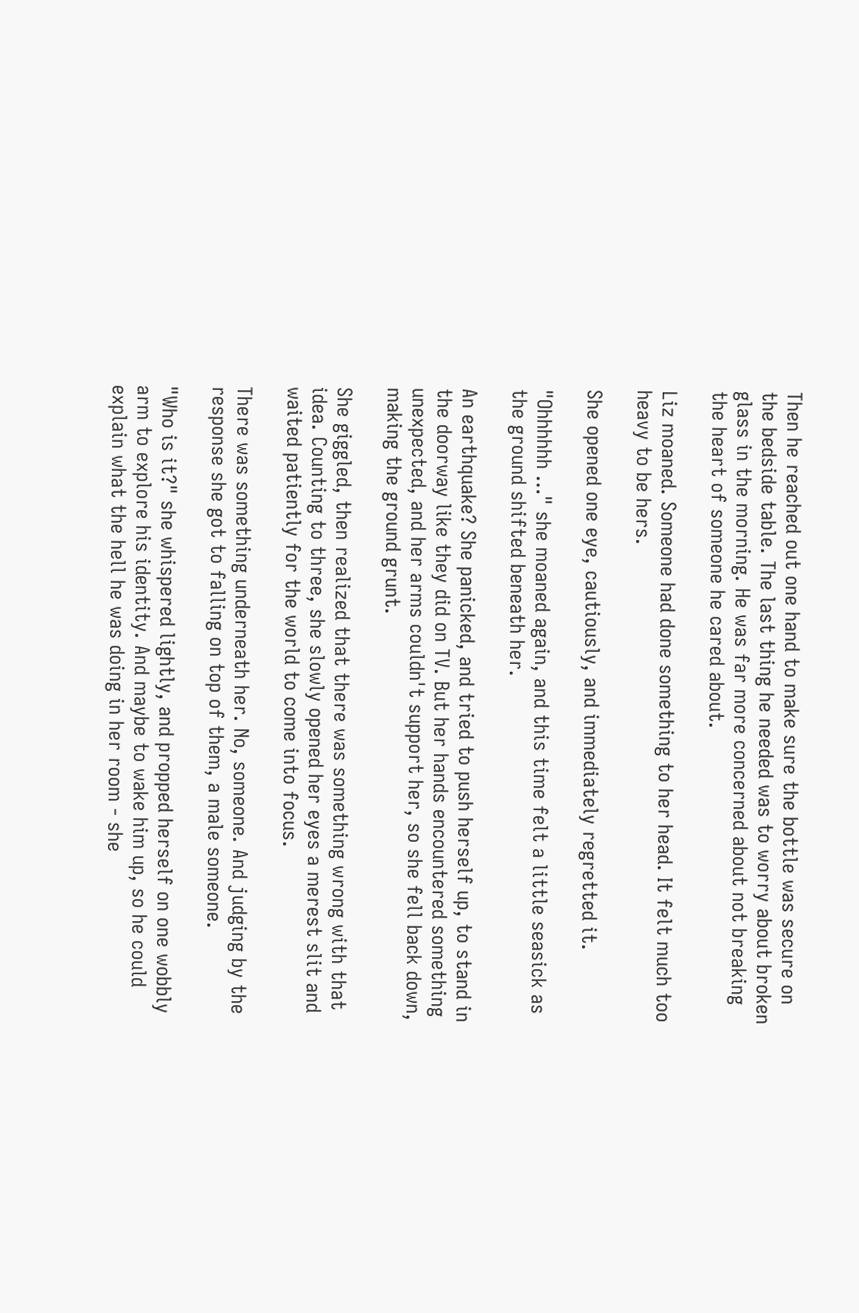Then he reached out one hand to make sure the bottle was secure on the bedside table. The last thing he needed was to worry about broken glass in the morning. He was far more concerned about not breaking the heart of someone he cared about.

Liz moaned. Someone had done something to her head. It felt much too heavy to be hers.

She opened one eye, cautiously, and immediately regretted it.

"Ohhhhhh …" she moaned again, and this time felt a little seasick as the ground shifted beneath her.

An earthquake? She panicked, and tried to push herself up, to stand in the doorway like they did on TV. But her hands encountered something unexpected, and her arms couldn't support her, so she fell back down, making the ground grunt.

She giggled, then realized that there was something wrong with that idea. Counting to three, she slowly opened her eyes a merest slit and waited patiently for the world to come into focus.

There was something underneath her. No, someone. And judging by the response she got to falling on top of them, a male someone.

"Who is it?" she whispered lightly, and propped herself on one wobbly arm to explore his identity. And maybe to wake him up, so he could explain what the hell he was doing in her room - she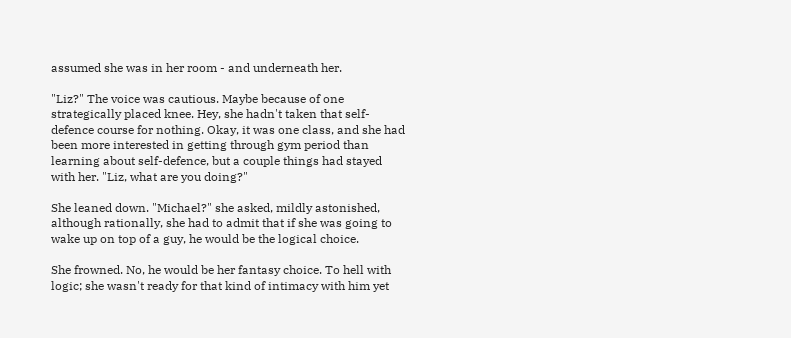assumed she was in her room - and underneath her.

"Liz?" The voice was cautious. Maybe because of one strategically placed knee. Hey, she hadn't taken that self-defence course for nothing. Okay, it was one class, and she had been more interested in getting through gym period than learning about self-defence, but a couple things had stayed with her. "Liz, what are you doing?"

She leaned down. "Michael?" she asked, mildly astonished, although rationally, she had to admit that if she was going to wake up on top of a guy, he would be the logical choice.

She frowned. No, he would be her fantasy choice. To hell with logic; she wasn't ready for that kind of intimacy with him yet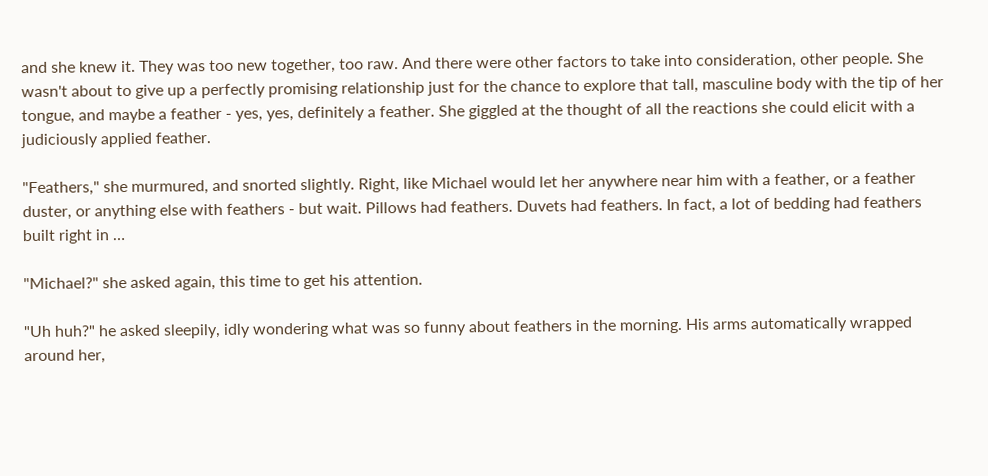and she knew it. They was too new together, too raw. And there were other factors to take into consideration, other people. She wasn't about to give up a perfectly promising relationship just for the chance to explore that tall, masculine body with the tip of her tongue, and maybe a feather - yes, yes, definitely a feather. She giggled at the thought of all the reactions she could elicit with a judiciously applied feather.

"Feathers," she murmured, and snorted slightly. Right, like Michael would let her anywhere near him with a feather, or a feather duster, or anything else with feathers - but wait. Pillows had feathers. Duvets had feathers. In fact, a lot of bedding had feathers built right in …

"Michael?" she asked again, this time to get his attention.

"Uh huh?" he asked sleepily, idly wondering what was so funny about feathers in the morning. His arms automatically wrapped around her,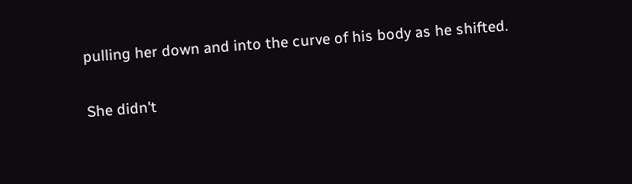pulling her down and into the curve of his body as he shifted.

She didn't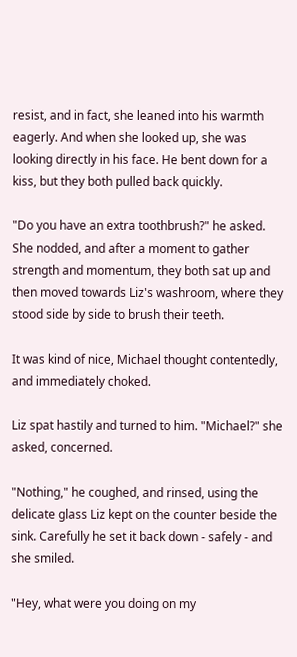resist, and in fact, she leaned into his warmth eagerly. And when she looked up, she was looking directly in his face. He bent down for a kiss, but they both pulled back quickly.

"Do you have an extra toothbrush?" he asked. She nodded, and after a moment to gather strength and momentum, they both sat up and then moved towards Liz's washroom, where they stood side by side to brush their teeth.

It was kind of nice, Michael thought contentedly, and immediately choked.

Liz spat hastily and turned to him. "Michael?" she asked, concerned.

"Nothing," he coughed, and rinsed, using the delicate glass Liz kept on the counter beside the sink. Carefully he set it back down - safely - and she smiled.

"Hey, what were you doing on my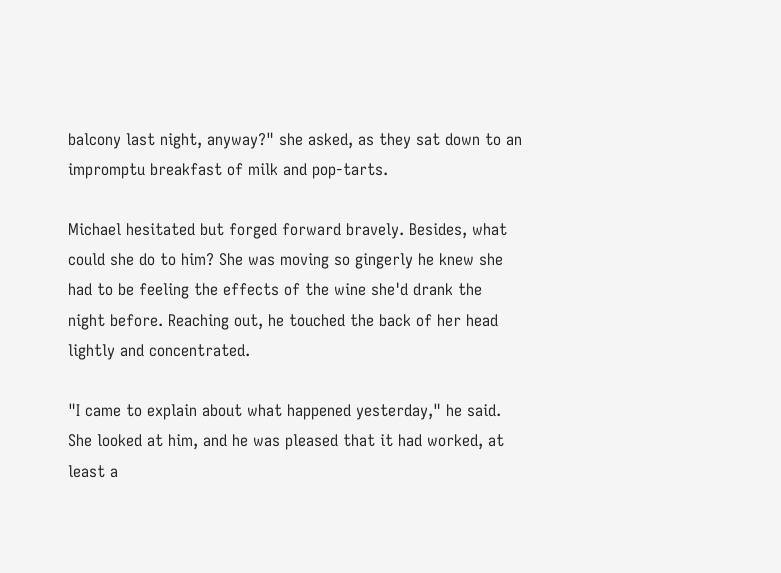balcony last night, anyway?" she asked, as they sat down to an impromptu breakfast of milk and pop-tarts.

Michael hesitated but forged forward bravely. Besides, what could she do to him? She was moving so gingerly he knew she had to be feeling the effects of the wine she'd drank the night before. Reaching out, he touched the back of her head lightly and concentrated.

"I came to explain about what happened yesterday," he said. She looked at him, and he was pleased that it had worked, at least a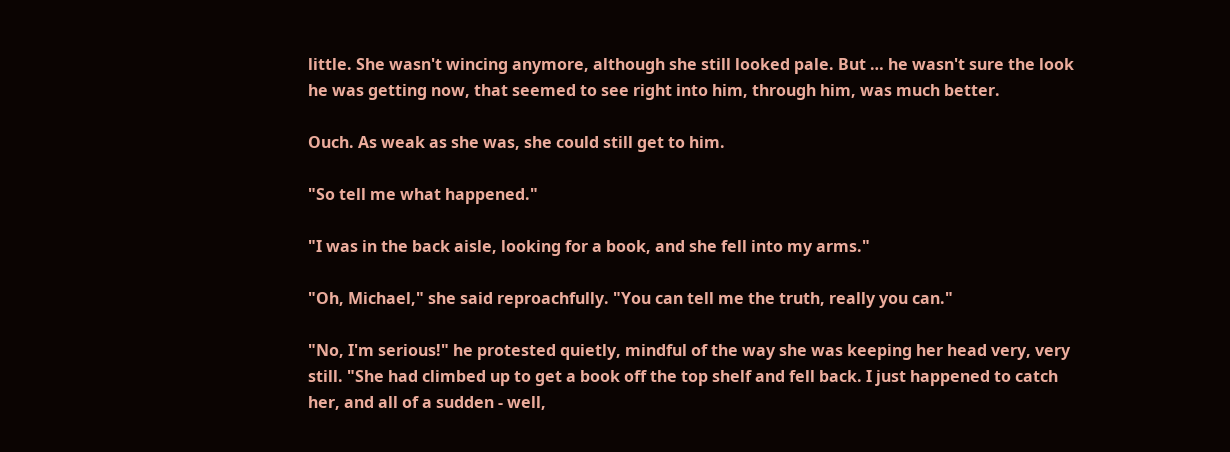little. She wasn't wincing anymore, although she still looked pale. But … he wasn't sure the look he was getting now, that seemed to see right into him, through him, was much better.

Ouch. As weak as she was, she could still get to him.

"So tell me what happened."

"I was in the back aisle, looking for a book, and she fell into my arms."

"Oh, Michael," she said reproachfully. "You can tell me the truth, really you can."

"No, I'm serious!" he protested quietly, mindful of the way she was keeping her head very, very still. "She had climbed up to get a book off the top shelf and fell back. I just happened to catch her, and all of a sudden - well,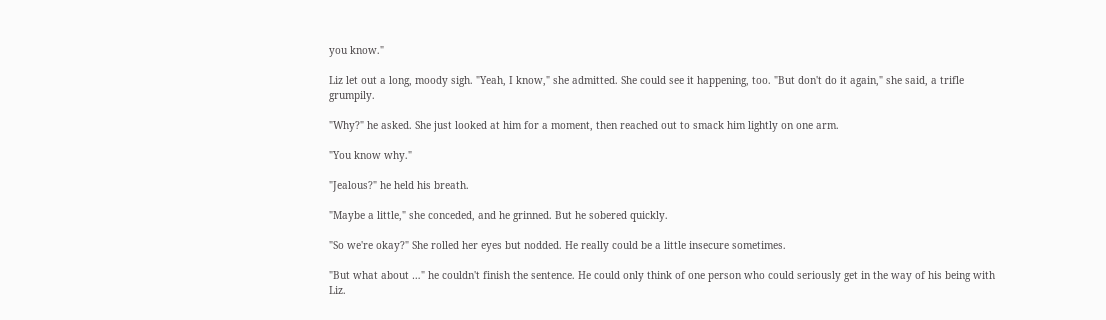you know."

Liz let out a long, moody sigh. "Yeah, I know," she admitted. She could see it happening, too. "But don't do it again," she said, a trifle grumpily.

"Why?" he asked. She just looked at him for a moment, then reached out to smack him lightly on one arm.

"You know why."

"Jealous?" he held his breath.

"Maybe a little," she conceded, and he grinned. But he sobered quickly.

"So we're okay?" She rolled her eyes but nodded. He really could be a little insecure sometimes.

"But what about …" he couldn't finish the sentence. He could only think of one person who could seriously get in the way of his being with Liz.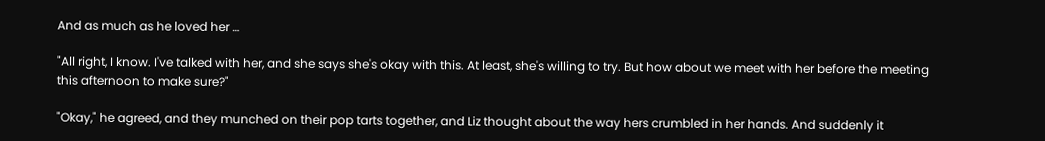And as much as he loved her …

"All right, I know. I've talked with her, and she says she's okay with this. At least, she's willing to try. But how about we meet with her before the meeting this afternoon to make sure?"

"Okay," he agreed, and they munched on their pop tarts together, and Liz thought about the way hers crumbled in her hands. And suddenly it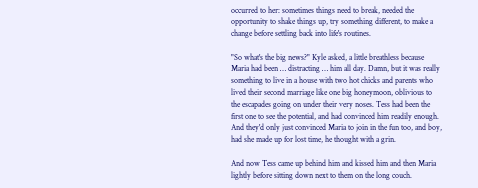occurred to her: sometimes things need to break, needed the opportunity to shake things up, try something different, to make a change before settling back into life's routines.

"So what's the big news?" Kyle asked, a little breathless because Maria had been … distracting … him all day. Damn, but it was really something to live in a house with two hot chicks and parents who lived their second marriage like one big honeymoon, oblivious to the escapades going on under their very noses. Tess had been the first one to see the potential, and had convinced him readily enough. And they'd only just convinced Maria to join in the fun too, and boy, had she made up for lost time, he thought with a grin.

And now Tess came up behind him and kissed him and then Maria lightly before sitting down next to them on the long couch.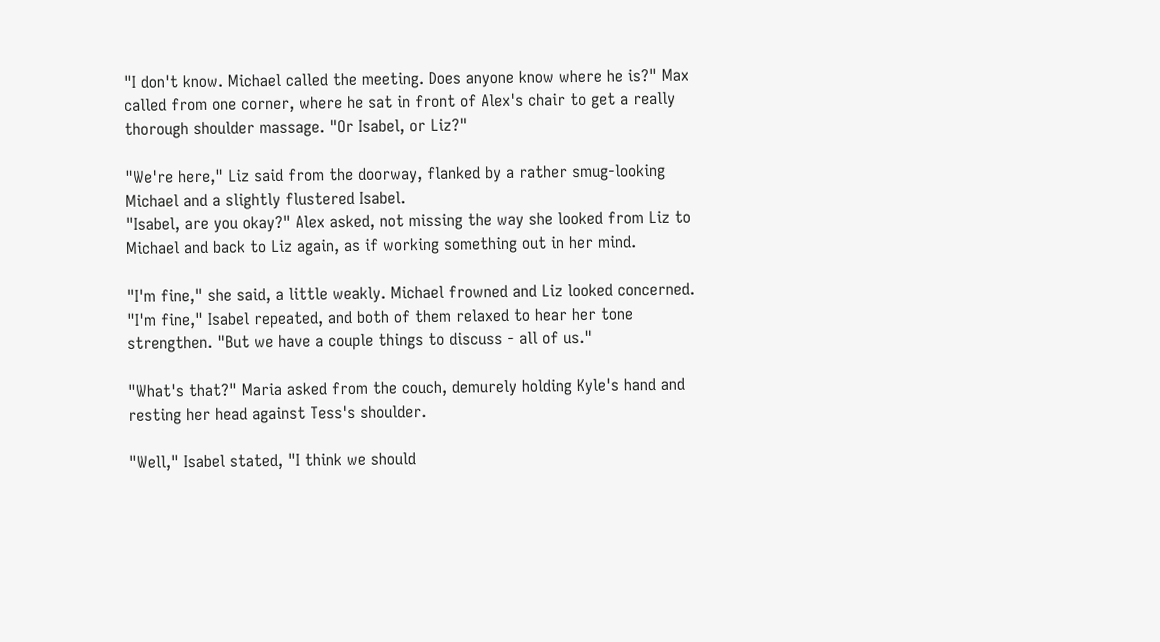"I don't know. Michael called the meeting. Does anyone know where he is?" Max called from one corner, where he sat in front of Alex's chair to get a really thorough shoulder massage. "Or Isabel, or Liz?"

"We're here," Liz said from the doorway, flanked by a rather smug-looking Michael and a slightly flustered Isabel.
"Isabel, are you okay?" Alex asked, not missing the way she looked from Liz to Michael and back to Liz again, as if working something out in her mind.

"I'm fine," she said, a little weakly. Michael frowned and Liz looked concerned. "I'm fine," Isabel repeated, and both of them relaxed to hear her tone strengthen. "But we have a couple things to discuss - all of us."

"What's that?" Maria asked from the couch, demurely holding Kyle's hand and resting her head against Tess's shoulder.

"Well," Isabel stated, "I think we should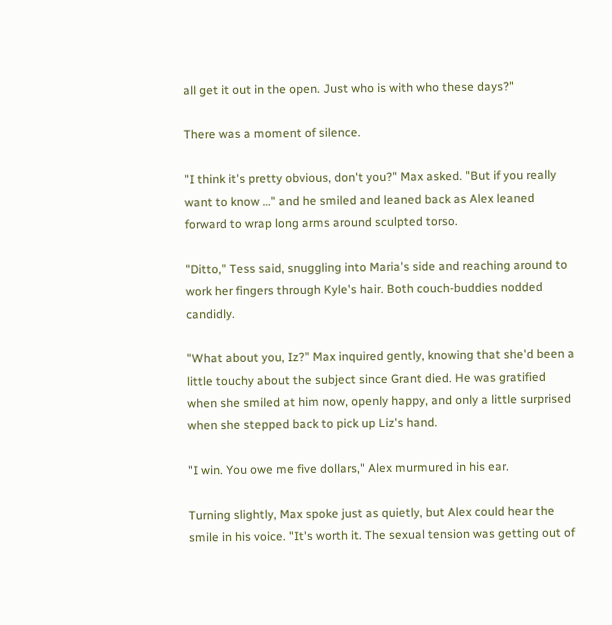all get it out in the open. Just who is with who these days?"

There was a moment of silence.

"I think it's pretty obvious, don't you?" Max asked. "But if you really want to know …" and he smiled and leaned back as Alex leaned forward to wrap long arms around sculpted torso.

"Ditto," Tess said, snuggling into Maria's side and reaching around to work her fingers through Kyle's hair. Both couch-buddies nodded candidly.

"What about you, Iz?" Max inquired gently, knowing that she'd been a little touchy about the subject since Grant died. He was gratified when she smiled at him now, openly happy, and only a little surprised when she stepped back to pick up Liz's hand.

"I win. You owe me five dollars," Alex murmured in his ear.

Turning slightly, Max spoke just as quietly, but Alex could hear the smile in his voice. "It's worth it. The sexual tension was getting out of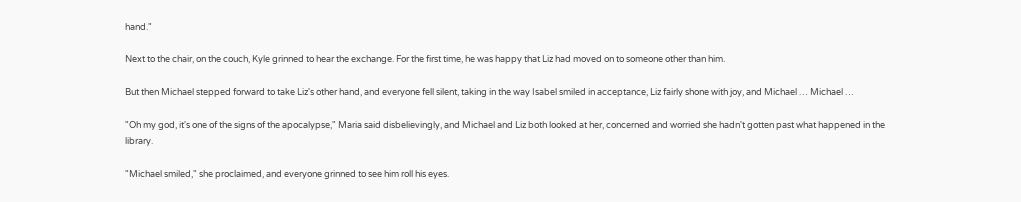hand."

Next to the chair, on the couch, Kyle grinned to hear the exchange. For the first time, he was happy that Liz had moved on to someone other than him.

But then Michael stepped forward to take Liz's other hand, and everyone fell silent, taking in the way Isabel smiled in acceptance, Liz fairly shone with joy, and Michael … Michael …

"Oh my god, it's one of the signs of the apocalypse," Maria said disbelievingly, and Michael and Liz both looked at her, concerned and worried she hadn't gotten past what happened in the library.

"Michael smiled," she proclaimed, and everyone grinned to see him roll his eyes.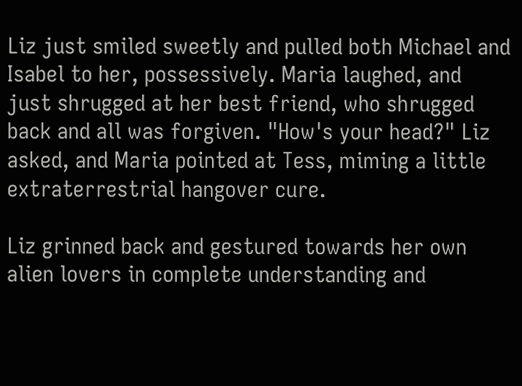Liz just smiled sweetly and pulled both Michael and Isabel to her, possessively. Maria laughed, and just shrugged at her best friend, who shrugged back and all was forgiven. "How's your head?" Liz asked, and Maria pointed at Tess, miming a little extraterrestrial hangover cure.

Liz grinned back and gestured towards her own alien lovers in complete understanding and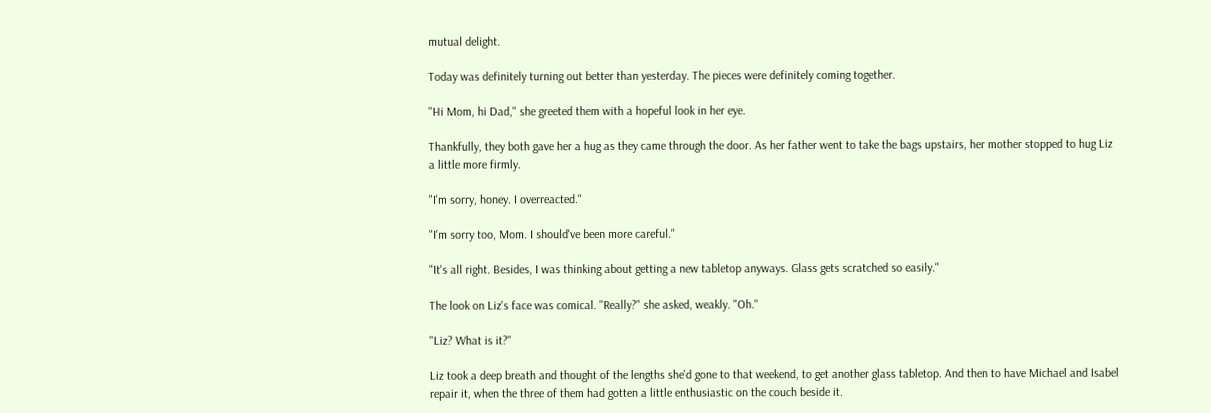mutual delight.

Today was definitely turning out better than yesterday. The pieces were definitely coming together.

"Hi Mom, hi Dad," she greeted them with a hopeful look in her eye.

Thankfully, they both gave her a hug as they came through the door. As her father went to take the bags upstairs, her mother stopped to hug Liz a little more firmly.

"I'm sorry, honey. I overreacted."

"I'm sorry too, Mom. I should've been more careful."

"It's all right. Besides, I was thinking about getting a new tabletop anyways. Glass gets scratched so easily."

The look on Liz's face was comical. "Really?" she asked, weakly. "Oh."

"Liz? What is it?"

Liz took a deep breath and thought of the lengths she'd gone to that weekend, to get another glass tabletop. And then to have Michael and Isabel repair it, when the three of them had gotten a little enthusiastic on the couch beside it.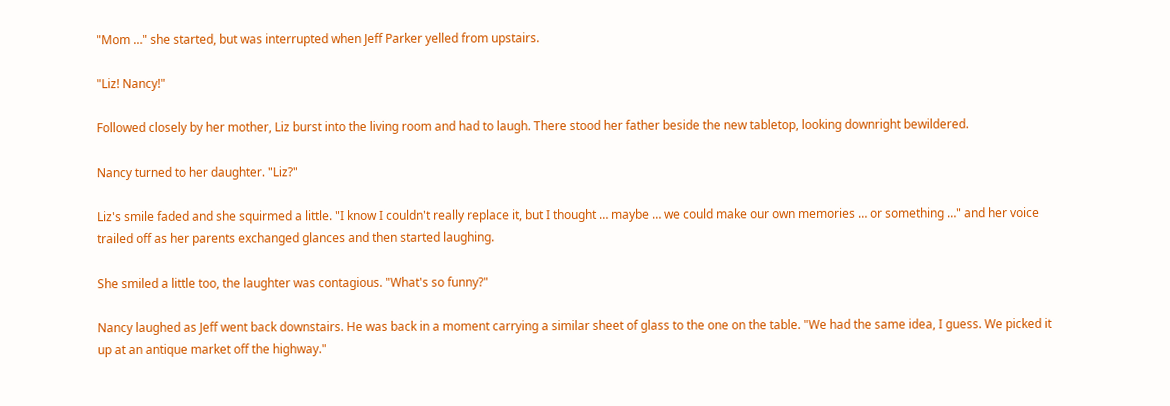"Mom …" she started, but was interrupted when Jeff Parker yelled from upstairs.

"Liz! Nancy!"

Followed closely by her mother, Liz burst into the living room and had to laugh. There stood her father beside the new tabletop, looking downright bewildered.

Nancy turned to her daughter. "Liz?"

Liz's smile faded and she squirmed a little. "I know I couldn't really replace it, but I thought … maybe … we could make our own memories … or something …" and her voice trailed off as her parents exchanged glances and then started laughing.

She smiled a little too, the laughter was contagious. "What's so funny?"

Nancy laughed as Jeff went back downstairs. He was back in a moment carrying a similar sheet of glass to the one on the table. "We had the same idea, I guess. We picked it up at an antique market off the highway."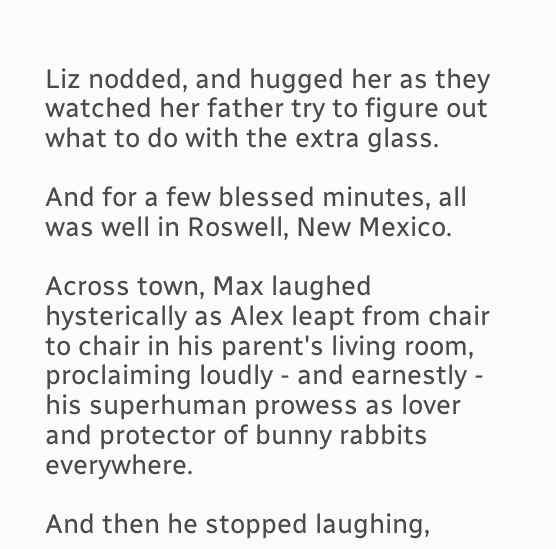Liz nodded, and hugged her as they watched her father try to figure out what to do with the extra glass.

And for a few blessed minutes, all was well in Roswell, New Mexico.

Across town, Max laughed hysterically as Alex leapt from chair to chair in his parent's living room, proclaiming loudly - and earnestly - his superhuman prowess as lover and protector of bunny rabbits everywhere.

And then he stopped laughing,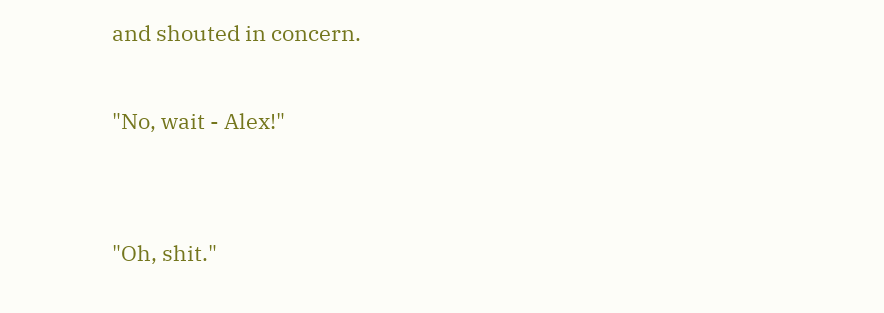and shouted in concern.

"No, wait - Alex!"


"Oh, shit."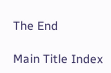The End

Main Title Index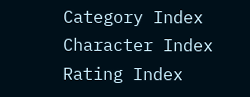Category Index Character Index Rating Index